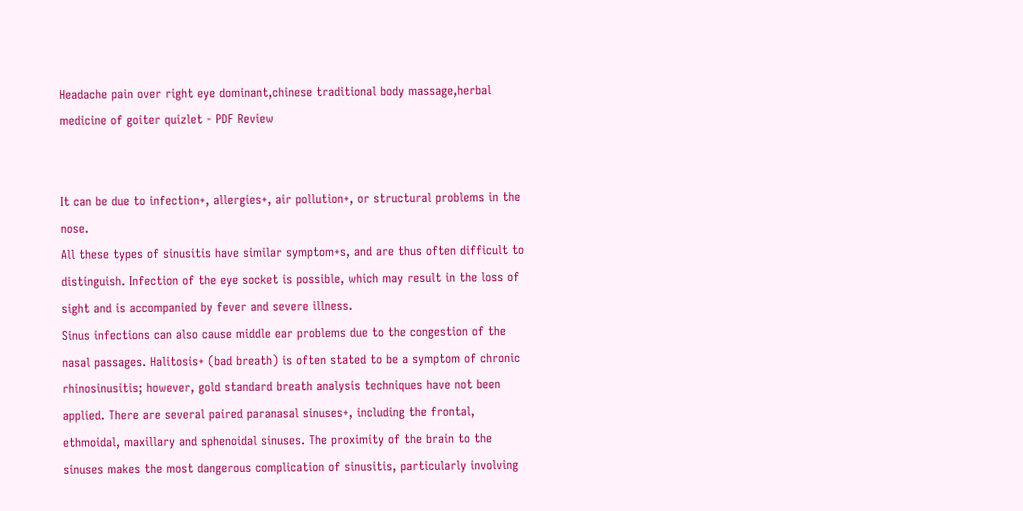Headache pain over right eye dominant,chinese traditional body massage,herbal medicine of goiter quizlet - PDF Review


It can be due to infection+, allergies+, air pollution+, or structural problems in the nose.
All these types of sinusitis have similar symptom+s, and are thus often difficult to distinguish. Infection of the eye socket is possible, which may result in the loss of sight and is accompanied by fever and severe illness.
Sinus infections can also cause middle ear problems due to the congestion of the nasal passages. Halitosis+ (bad breath) is often stated to be a symptom of chronic rhinosinusitis; however, gold standard breath analysis techniques have not been applied. There are several paired paranasal sinuses+, including the frontal, ethmoidal, maxillary and sphenoidal sinuses. The proximity of the brain to the sinuses makes the most dangerous complication of sinusitis, particularly involving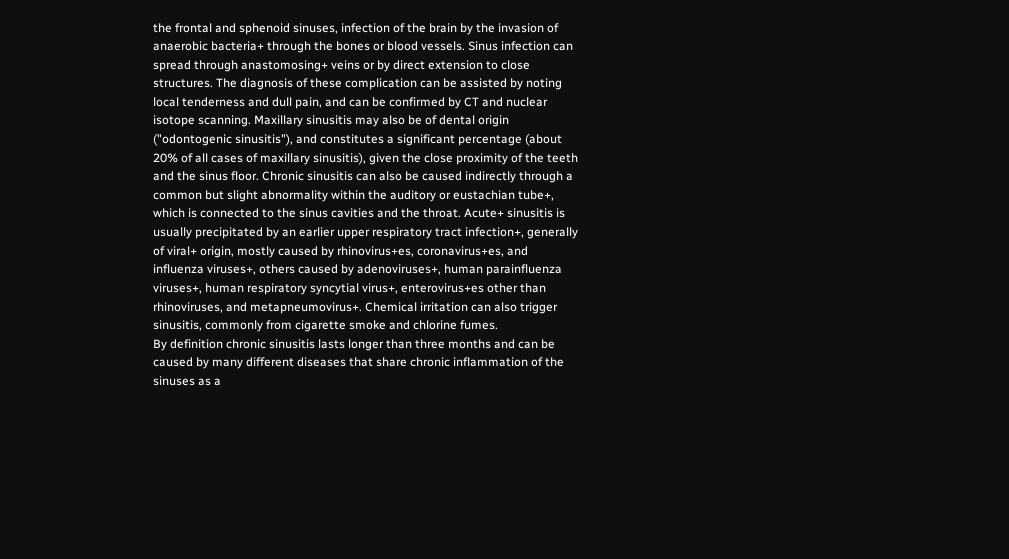the frontal and sphenoid sinuses, infection of the brain by the invasion of anaerobic bacteria+ through the bones or blood vessels. Sinus infection can spread through anastomosing+ veins or by direct extension to close structures. The diagnosis of these complication can be assisted by noting local tenderness and dull pain, and can be confirmed by CT and nuclear isotope scanning. Maxillary sinusitis may also be of dental origin ("odontogenic sinusitis"), and constitutes a significant percentage (about 20% of all cases of maxillary sinusitis), given the close proximity of the teeth and the sinus floor. Chronic sinusitis can also be caused indirectly through a common but slight abnormality within the auditory or eustachian tube+, which is connected to the sinus cavities and the throat. Acute+ sinusitis is usually precipitated by an earlier upper respiratory tract infection+, generally of viral+ origin, mostly caused by rhinovirus+es, coronavirus+es, and influenza viruses+, others caused by adenoviruses+, human parainfluenza viruses+, human respiratory syncytial virus+, enterovirus+es other than rhinoviruses, and metapneumovirus+. Chemical irritation can also trigger sinusitis, commonly from cigarette smoke and chlorine fumes.
By definition chronic sinusitis lasts longer than three months and can be caused by many different diseases that share chronic inflammation of the sinuses as a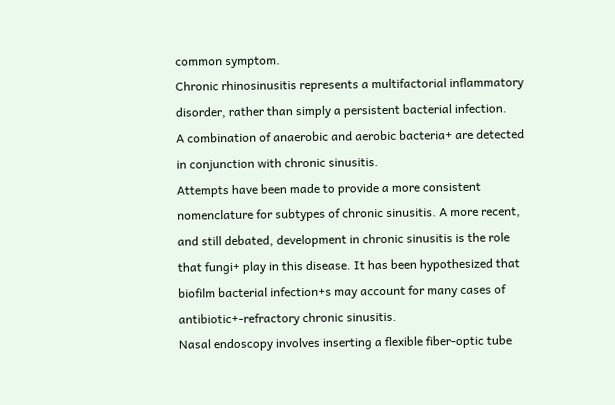common symptom.
Chronic rhinosinusitis represents a multifactorial inflammatory disorder, rather than simply a persistent bacterial infection.
A combination of anaerobic and aerobic bacteria+ are detected in conjunction with chronic sinusitis.
Attempts have been made to provide a more consistent nomenclature for subtypes of chronic sinusitis. A more recent, and still debated, development in chronic sinusitis is the role that fungi+ play in this disease. It has been hypothesized that biofilm bacterial infection+s may account for many cases of antibiotic+-refractory chronic sinusitis.
Nasal endoscopy involves inserting a flexible fiber-optic tube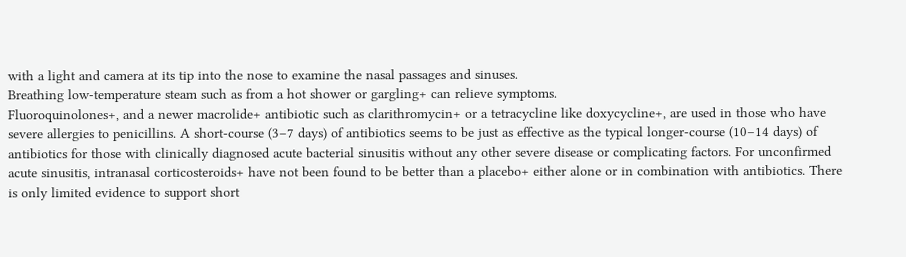with a light and camera at its tip into the nose to examine the nasal passages and sinuses.
Breathing low-temperature steam such as from a hot shower or gargling+ can relieve symptoms.
Fluoroquinolones+, and a newer macrolide+ antibiotic such as clarithromycin+ or a tetracycline like doxycycline+, are used in those who have severe allergies to penicillins. A short-course (3–7 days) of antibiotics seems to be just as effective as the typical longer-course (10–14 days) of antibiotics for those with clinically diagnosed acute bacterial sinusitis without any other severe disease or complicating factors. For unconfirmed acute sinusitis, intranasal corticosteroids+ have not been found to be better than a placebo+ either alone or in combination with antibiotics. There is only limited evidence to support short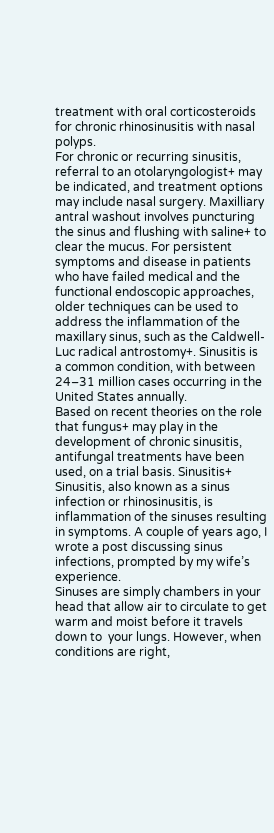treatment with oral corticosteroids for chronic rhinosinusitis with nasal polyps.
For chronic or recurring sinusitis, referral to an otolaryngologist+ may be indicated, and treatment options may include nasal surgery. Maxilliary antral washout involves puncturing the sinus and flushing with saline+ to clear the mucus. For persistent symptoms and disease in patients who have failed medical and the functional endoscopic approaches, older techniques can be used to address the inflammation of the maxillary sinus, such as the Caldwell-Luc radical antrostomy+. Sinusitis is a common condition, with between 24–31 million cases occurring in the United States annually.
Based on recent theories on the role that fungus+ may play in the development of chronic sinusitis, antifungal treatments have been used, on a trial basis. Sinusitis+ Sinusitis, also known as a sinus infection or rhinosinusitis, is inflammation of the sinuses resulting in symptoms. A couple of years ago, I wrote a post discussing sinus infections, prompted by my wife’s experience.
Sinuses are simply chambers in your head that allow air to circulate to get warm and moist before it travels down to  your lungs. However, when conditions are right,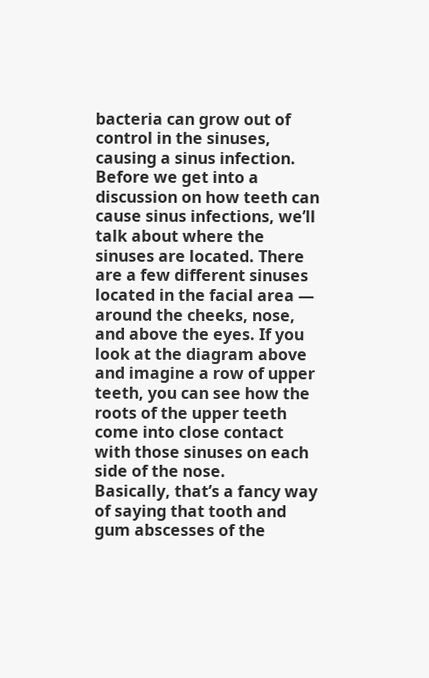bacteria can grow out of control in the sinuses, causing a sinus infection. Before we get into a discussion on how teeth can cause sinus infections, we’ll talk about where the sinuses are located. There are a few different sinuses located in the facial area — around the cheeks, nose, and above the eyes. If you look at the diagram above and imagine a row of upper teeth, you can see how the roots of the upper teeth come into close contact with those sinuses on each side of the nose.
Basically, that’s a fancy way of saying that tooth and gum abscesses of the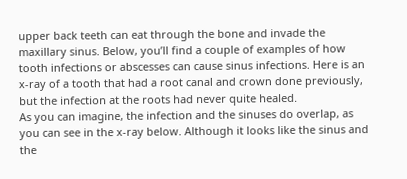upper back teeth can eat through the bone and invade the maxillary sinus. Below, you’ll find a couple of examples of how tooth infections or abscesses can cause sinus infections. Here is an x-ray of a tooth that had a root canal and crown done previously, but the infection at the roots had never quite healed.
As you can imagine, the infection and the sinuses do overlap, as you can see in the x-ray below. Although it looks like the sinus and the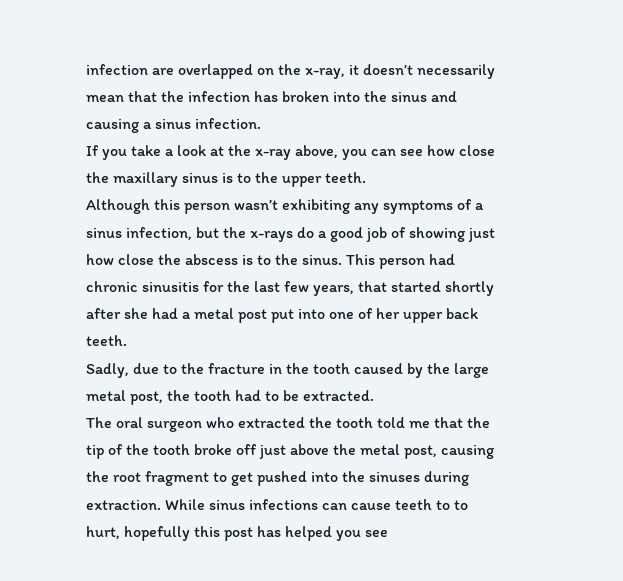infection are overlapped on the x-ray, it doesn’t necessarily mean that the infection has broken into the sinus and causing a sinus infection.
If you take a look at the x-ray above, you can see how close the maxillary sinus is to the upper teeth.
Although this person wasn’t exhibiting any symptoms of a sinus infection, but the x-rays do a good job of showing just how close the abscess is to the sinus. This person had chronic sinusitis for the last few years, that started shortly after she had a metal post put into one of her upper back teeth.
Sadly, due to the fracture in the tooth caused by the large metal post, the tooth had to be extracted.
The oral surgeon who extracted the tooth told me that the tip of the tooth broke off just above the metal post, causing the root fragment to get pushed into the sinuses during extraction. While sinus infections can cause teeth to to hurt, hopefully this post has helped you see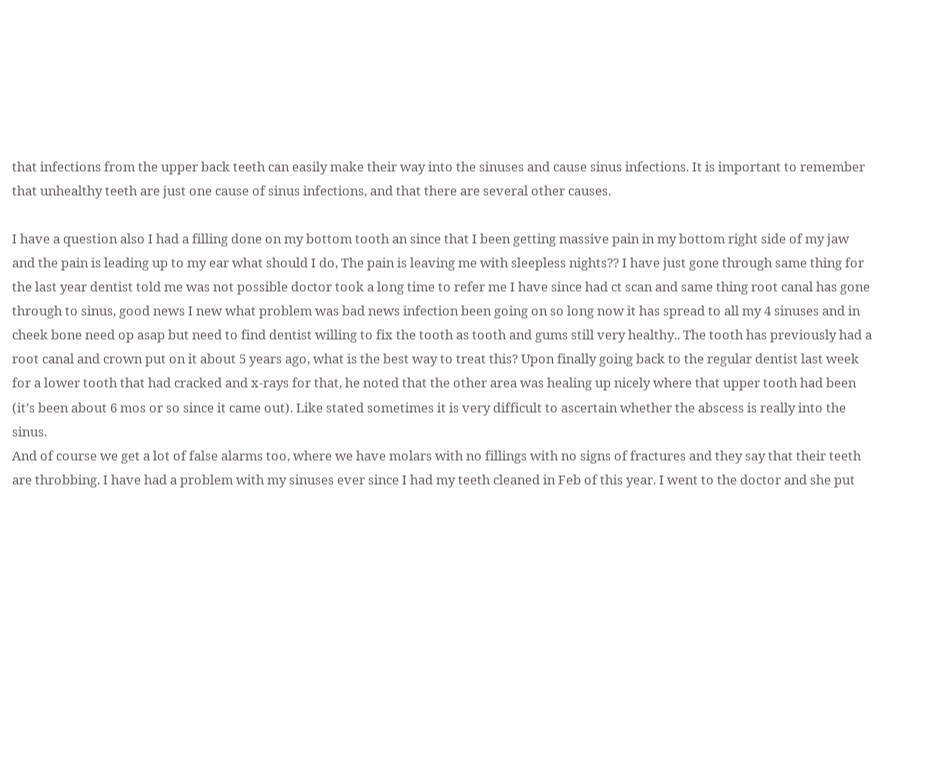that infections from the upper back teeth can easily make their way into the sinuses and cause sinus infections. It is important to remember that unhealthy teeth are just one cause of sinus infections, and that there are several other causes.

I have a question also I had a filling done on my bottom tooth an since that I been getting massive pain in my bottom right side of my jaw and the pain is leading up to my ear what should I do, The pain is leaving me with sleepless nights?? I have just gone through same thing for the last year dentist told me was not possible doctor took a long time to refer me I have since had ct scan and same thing root canal has gone through to sinus, good news I new what problem was bad news infection been going on so long now it has spread to all my 4 sinuses and in cheek bone need op asap but need to find dentist willing to fix the tooth as tooth and gums still very healthy.. The tooth has previously had a root canal and crown put on it about 5 years ago, what is the best way to treat this? Upon finally going back to the regular dentist last week for a lower tooth that had cracked and x-rays for that, he noted that the other area was healing up nicely where that upper tooth had been (it’s been about 6 mos or so since it came out). Like stated sometimes it is very difficult to ascertain whether the abscess is really into the sinus.
And of course we get a lot of false alarms too, where we have molars with no fillings with no signs of fractures and they say that their teeth are throbbing. I have had a problem with my sinuses ever since I had my teeth cleaned in Feb of this year. I went to the doctor and she put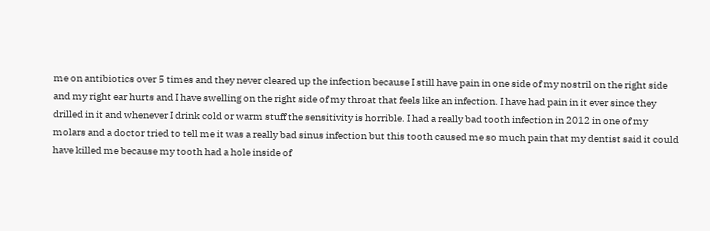me on antibiotics over 5 times and they never cleared up the infection because I still have pain in one side of my nostril on the right side and my right ear hurts and I have swelling on the right side of my throat that feels like an infection. I have had pain in it ever since they drilled in it and whenever I drink cold or warm stuff the sensitivity is horrible. I had a really bad tooth infection in 2012 in one of my molars and a doctor tried to tell me it was a really bad sinus infection but this tooth caused me so much pain that my dentist said it could have killed me because my tooth had a hole inside of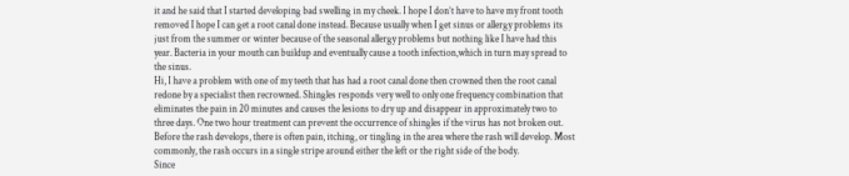it and he said that I started developing bad swelling in my cheek. I hope I don’t have to have my front tooth removed I hope I can get a root canal done instead. Because usually when I get sinus or allergy problems its just from the summer or winter because of the seasonal allergy problems but nothing like I have had this year. Bacteria in your mouth can buildup and eventually cause a tooth infection,which in turn may spread to the sinus.
Hi, I have a problem with one of my teeth that has had a root canal done then crowned then the root canal redone by a specialist then recrowned. Shingles responds very well to only one frequency combination that eliminates the pain in 20 minutes and causes the lesions to dry up and disappear in approximately two to three days. One two hour treatment can prevent the occurrence of shingles if the virus has not broken out.
Before the rash develops, there is often pain, itching, or tingling in the area where the rash will develop. Most commonly, the rash occurs in a single stripe around either the left or the right side of the body.
Since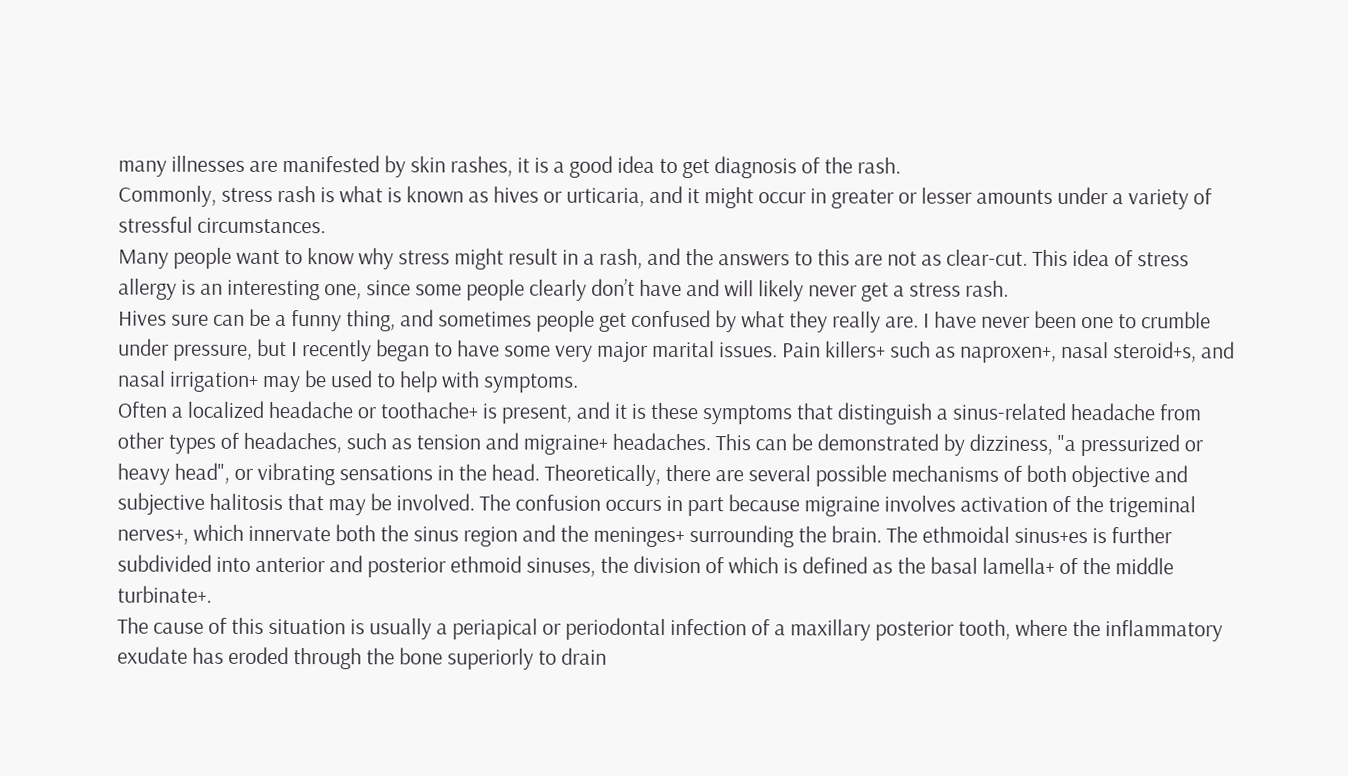many illnesses are manifested by skin rashes, it is a good idea to get diagnosis of the rash.
Commonly, stress rash is what is known as hives or urticaria, and it might occur in greater or lesser amounts under a variety of stressful circumstances.
Many people want to know why stress might result in a rash, and the answers to this are not as clear-cut. This idea of stress allergy is an interesting one, since some people clearly don’t have and will likely never get a stress rash.
Hives sure can be a funny thing, and sometimes people get confused by what they really are. I have never been one to crumble under pressure, but I recently began to have some very major marital issues. Pain killers+ such as naproxen+, nasal steroid+s, and nasal irrigation+ may be used to help with symptoms.
Often a localized headache or toothache+ is present, and it is these symptoms that distinguish a sinus-related headache from other types of headaches, such as tension and migraine+ headaches. This can be demonstrated by dizziness, "a pressurized or heavy head", or vibrating sensations in the head. Theoretically, there are several possible mechanisms of both objective and subjective halitosis that may be involved. The confusion occurs in part because migraine involves activation of the trigeminal nerves+, which innervate both the sinus region and the meninges+ surrounding the brain. The ethmoidal sinus+es is further subdivided into anterior and posterior ethmoid sinuses, the division of which is defined as the basal lamella+ of the middle turbinate+.
The cause of this situation is usually a periapical or periodontal infection of a maxillary posterior tooth, where the inflammatory exudate has eroded through the bone superiorly to drain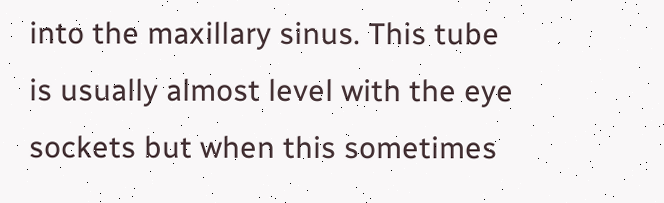into the maxillary sinus. This tube is usually almost level with the eye sockets but when this sometimes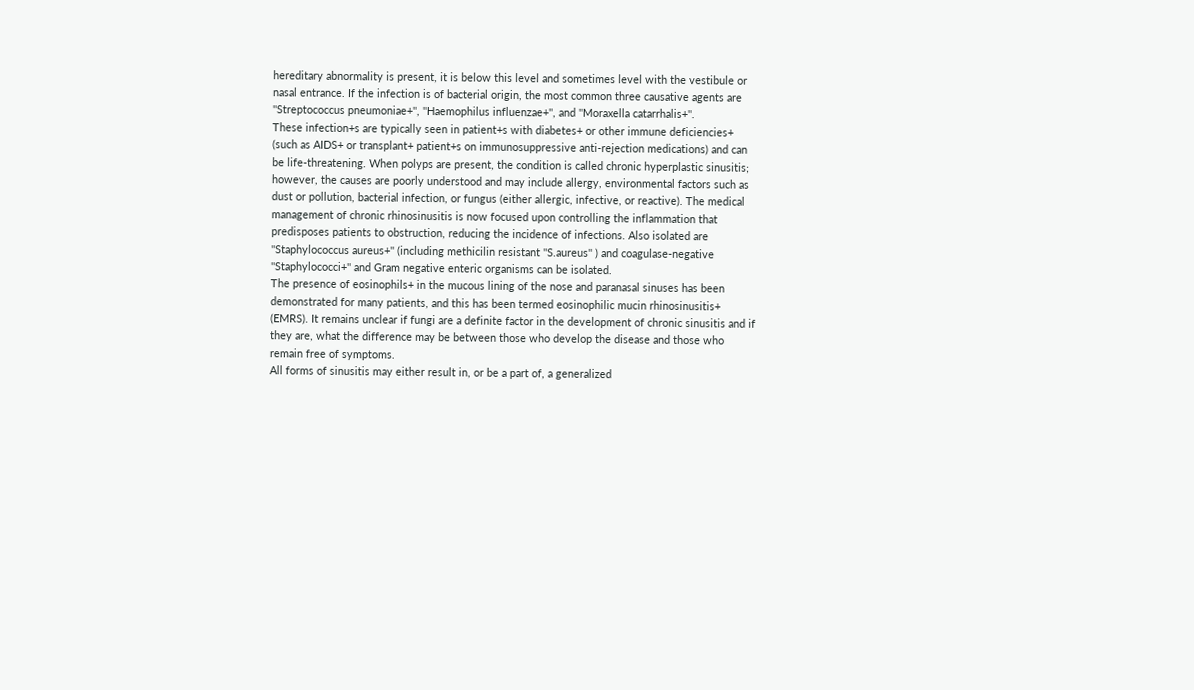hereditary abnormality is present, it is below this level and sometimes level with the vestibule or nasal entrance. If the infection is of bacterial origin, the most common three causative agents are ''Streptococcus pneumoniae+'', ''Haemophilus influenzae+'', and ''Moraxella catarrhalis+''.
These infection+s are typically seen in patient+s with diabetes+ or other immune deficiencies+ (such as AIDS+ or transplant+ patient+s on immunosuppressive anti-rejection medications) and can be life-threatening. When polyps are present, the condition is called chronic hyperplastic sinusitis; however, the causes are poorly understood and may include allergy, environmental factors such as dust or pollution, bacterial infection, or fungus (either allergic, infective, or reactive). The medical management of chronic rhinosinusitis is now focused upon controlling the inflammation that predisposes patients to obstruction, reducing the incidence of infections. Also isolated are ''Staphylococcus aureus+'' (including methicilin resistant ''S.aureus'' ) and coagulase-negative ''Staphylococci+'' and Gram negative enteric organisms can be isolated.
The presence of eosinophils+ in the mucous lining of the nose and paranasal sinuses has been demonstrated for many patients, and this has been termed eosinophilic mucin rhinosinusitis+ (EMRS). It remains unclear if fungi are a definite factor in the development of chronic sinusitis and if they are, what the difference may be between those who develop the disease and those who remain free of symptoms.
All forms of sinusitis may either result in, or be a part of, a generalized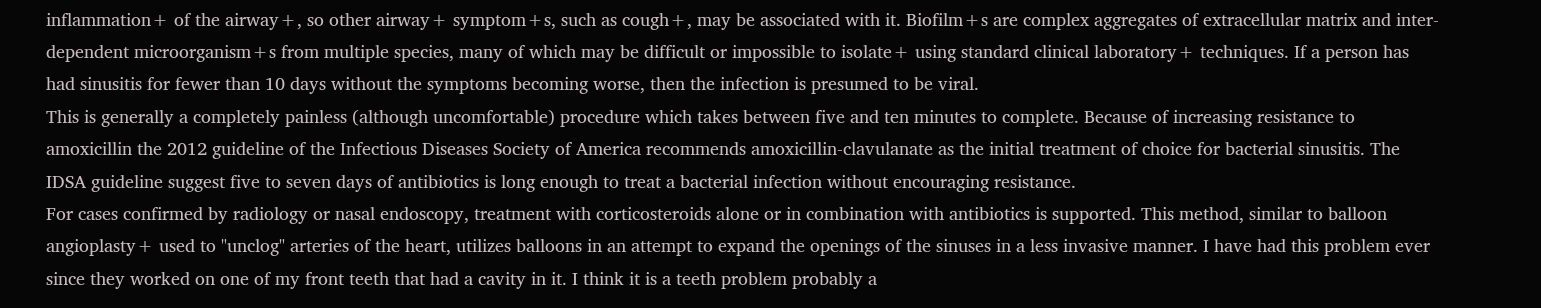inflammation+ of the airway+, so other airway+ symptom+s, such as cough+, may be associated with it. Biofilm+s are complex aggregates of extracellular matrix and inter-dependent microorganism+s from multiple species, many of which may be difficult or impossible to isolate+ using standard clinical laboratory+ techniques. If a person has had sinusitis for fewer than 10 days without the symptoms becoming worse, then the infection is presumed to be viral.
This is generally a completely painless (although uncomfortable) procedure which takes between five and ten minutes to complete. Because of increasing resistance to amoxicillin the 2012 guideline of the Infectious Diseases Society of America recommends amoxicillin-clavulanate as the initial treatment of choice for bacterial sinusitis. The IDSA guideline suggest five to seven days of antibiotics is long enough to treat a bacterial infection without encouraging resistance.
For cases confirmed by radiology or nasal endoscopy, treatment with corticosteroids alone or in combination with antibiotics is supported. This method, similar to balloon angioplasty+ used to "unclog" arteries of the heart, utilizes balloons in an attempt to expand the openings of the sinuses in a less invasive manner. I have had this problem ever since they worked on one of my front teeth that had a cavity in it. I think it is a teeth problem probably a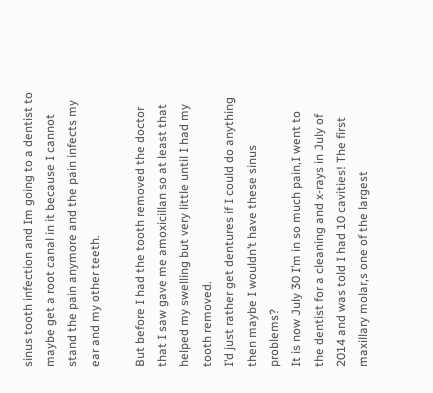sinus tooth infection and Im going to a dentist to maybe get a root canal in it because I cannot stand the pain anymore and the pain infects my ear and my other teeth.

But before I had the tooth removed the doctor that I saw gave me amoxicillan so at least that helped my swelling but very little until I had my tooth removed.
I’d just rather get dentures if I could do anything then maybe I wouldn’t have these sinus problems?
It is now July 30 I’m in so much pain,I went to the dentist for a cleaning and x-rays in July of 2014 and was told I had 10 cavities! The first maxillary molar,s one of the largest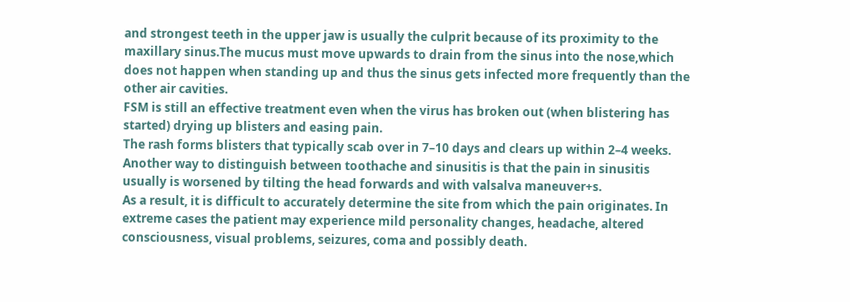and strongest teeth in the upper jaw is usually the culprit because of its proximity to the maxillary sinus.The mucus must move upwards to drain from the sinus into the nose,which does not happen when standing up and thus the sinus gets infected more frequently than the other air cavities.
FSM is still an effective treatment even when the virus has broken out (when blistering has started) drying up blisters and easing pain.
The rash forms blisters that typically scab over in 7–10 days and clears up within 2–4 weeks.
Another way to distinguish between toothache and sinusitis is that the pain in sinusitis usually is worsened by tilting the head forwards and with valsalva maneuver+s.
As a result, it is difficult to accurately determine the site from which the pain originates. In extreme cases the patient may experience mild personality changes, headache, altered consciousness, visual problems, seizures, coma and possibly death.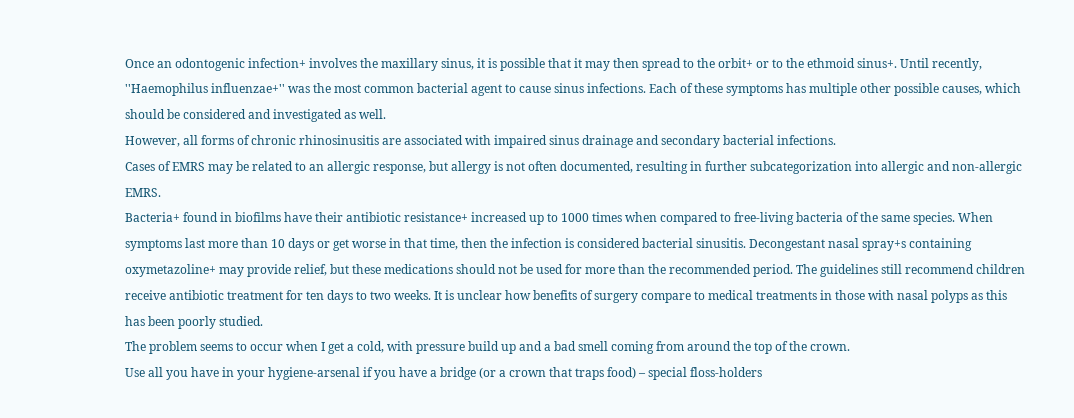Once an odontogenic infection+ involves the maxillary sinus, it is possible that it may then spread to the orbit+ or to the ethmoid sinus+. Until recently, ''Haemophilus influenzae+'' was the most common bacterial agent to cause sinus infections. Each of these symptoms has multiple other possible causes, which should be considered and investigated as well.
However, all forms of chronic rhinosinusitis are associated with impaired sinus drainage and secondary bacterial infections.
Cases of EMRS may be related to an allergic response, but allergy is not often documented, resulting in further subcategorization into allergic and non-allergic EMRS.
Bacteria+ found in biofilms have their antibiotic resistance+ increased up to 1000 times when compared to free-living bacteria of the same species. When symptoms last more than 10 days or get worse in that time, then the infection is considered bacterial sinusitis. Decongestant nasal spray+s containing oxymetazoline+ may provide relief, but these medications should not be used for more than the recommended period. The guidelines still recommend children receive antibiotic treatment for ten days to two weeks. It is unclear how benefits of surgery compare to medical treatments in those with nasal polyps as this has been poorly studied.
The problem seems to occur when I get a cold, with pressure build up and a bad smell coming from around the top of the crown.
Use all you have in your hygiene-arsenal if you have a bridge (or a crown that traps food) – special floss-holders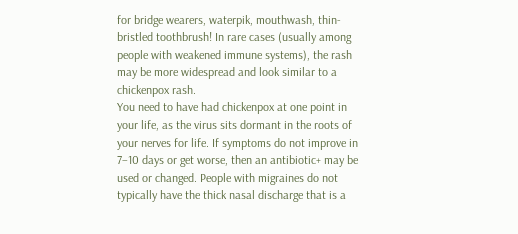for bridge wearers, waterpik, mouthwash, thin-bristled toothbrush! In rare cases (usually among people with weakened immune systems), the rash may be more widespread and look similar to a chickenpox rash.
You need to have had chickenpox at one point in your life, as the virus sits dormant in the roots of your nerves for life. If symptoms do not improve in 7–10 days or get worse, then an antibiotic+ may be used or changed. People with migraines do not typically have the thick nasal discharge that is a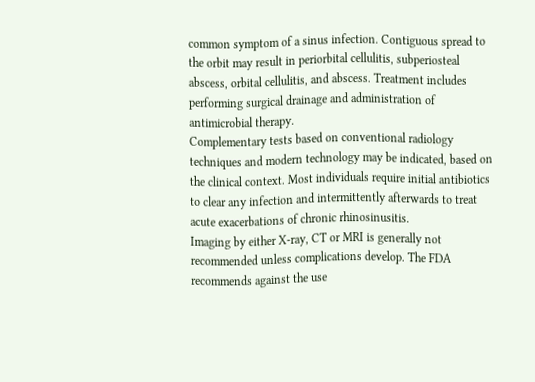common symptom of a sinus infection. Contiguous spread to the orbit may result in periorbital cellulitis, subperiosteal abscess, orbital cellulitis, and abscess. Treatment includes performing surgical drainage and administration of antimicrobial therapy.
Complementary tests based on conventional radiology techniques and modern technology may be indicated, based on the clinical context. Most individuals require initial antibiotics to clear any infection and intermittently afterwards to treat acute exacerbations of chronic rhinosinusitis.
Imaging by either X-ray, CT or MRI is generally not recommended unless complications develop. The FDA recommends against the use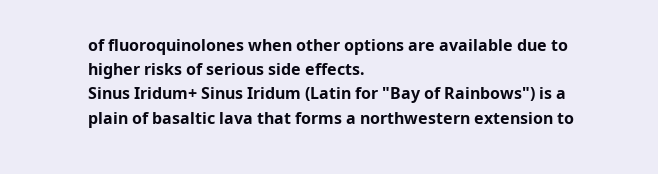of fluoroquinolones when other options are available due to higher risks of serious side effects.
Sinus Iridum+ Sinus Iridum (Latin for "Bay of Rainbows") is a plain of basaltic lava that forms a northwestern extension to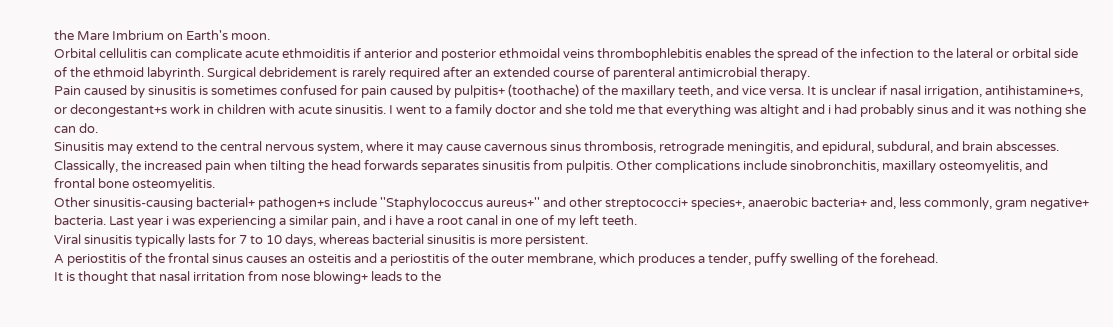the Mare Imbrium on Earth's moon.
Orbital cellulitis can complicate acute ethmoiditis if anterior and posterior ethmoidal veins thrombophlebitis enables the spread of the infection to the lateral or orbital side of the ethmoid labyrinth. Surgical debridement is rarely required after an extended course of parenteral antimicrobial therapy.
Pain caused by sinusitis is sometimes confused for pain caused by pulpitis+ (toothache) of the maxillary teeth, and vice versa. It is unclear if nasal irrigation, antihistamine+s, or decongestant+s work in children with acute sinusitis. I went to a family doctor and she told me that everything was altight and i had probably sinus and it was nothing she can do.
Sinusitis may extend to the central nervous system, where it may cause cavernous sinus thrombosis, retrograde meningitis, and epidural, subdural, and brain abscesses. Classically, the increased pain when tilting the head forwards separates sinusitis from pulpitis. Other complications include sinobronchitis, maxillary osteomyelitis, and frontal bone osteomyelitis.
Other sinusitis-causing bacterial+ pathogen+s include ''Staphylococcus aureus+'' and other streptococci+ species+, anaerobic bacteria+ and, less commonly, gram negative+ bacteria. Last year i was experiencing a similar pain, and i have a root canal in one of my left teeth.
Viral sinusitis typically lasts for 7 to 10 days, whereas bacterial sinusitis is more persistent.
A periostitis of the frontal sinus causes an osteitis and a periostitis of the outer membrane, which produces a tender, puffy swelling of the forehead.
It is thought that nasal irritation from nose blowing+ leads to the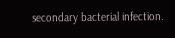secondary bacterial infection.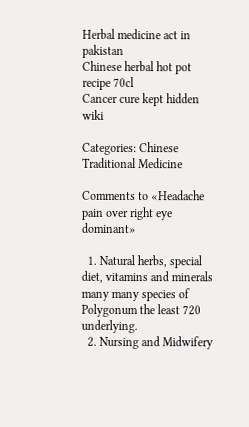Herbal medicine act in pakistan
Chinese herbal hot pot recipe 70cl
Cancer cure kept hidden wiki

Categories: Chinese Traditional Medicine

Comments to «Headache pain over right eye dominant»

  1. Natural herbs, special diet, vitamins and minerals many many species of Polygonum the least 720 underlying.
  2. Nursing and Midwifery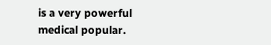is a very powerful medical popular.